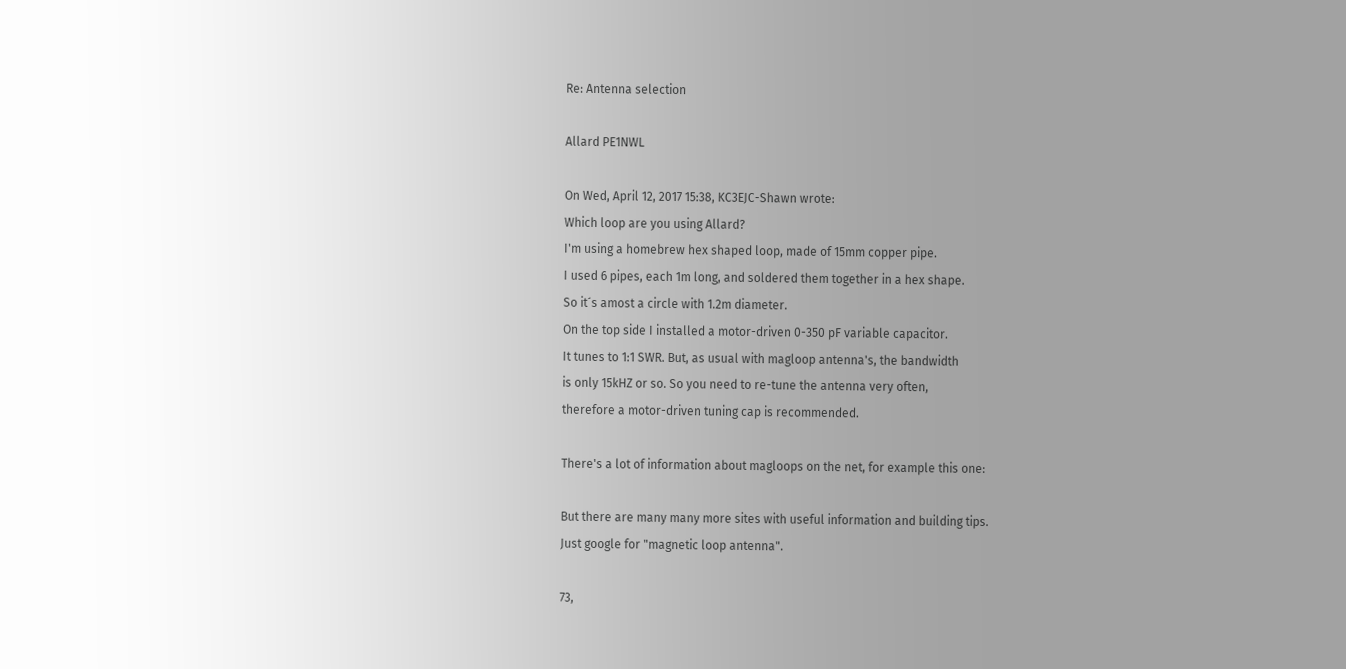Re: Antenna selection

Allard PE1NWL

On Wed, April 12, 2017 15:38, KC3EJC-Shawn wrote:
Which loop are you using Allard?
I'm using a homebrew hex shaped loop, made of 15mm copper pipe.
I used 6 pipes, each 1m long, and soldered them together in a hex shape.
So it´s amost a circle with 1.2m diameter.
On the top side I installed a motor-driven 0-350 pF variable capacitor.
It tunes to 1:1 SWR. But, as usual with magloop antenna's, the bandwidth
is only 15kHZ or so. So you need to re-tune the antenna very often,
therefore a motor-driven tuning cap is recommended.

There's a lot of information about magloops on the net, for example this one:

But there are many many more sites with useful information and building tips.
Just google for "magnetic loop antenna".

73,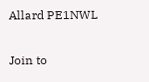Allard PE1NWL

Join to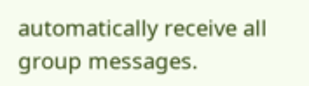automatically receive all group messages.